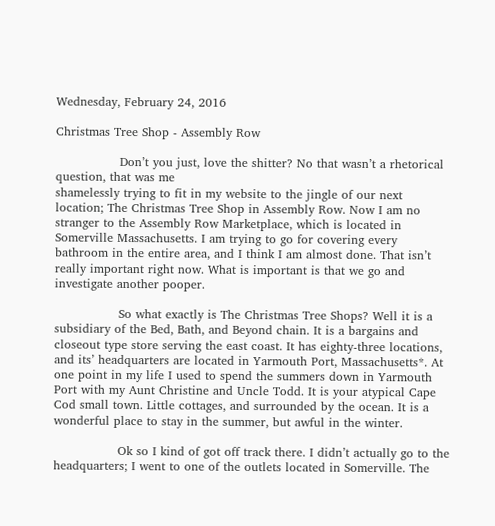Wednesday, February 24, 2016

Christmas Tree Shop - Assembly Row

                Don’t you just, love the shitter? No that wasn’t a rhetorical question, that was me
shamelessly trying to fit in my website to the jingle of our next location; The Christmas Tree Shop in Assembly Row. Now I am no stranger to the Assembly Row Marketplace, which is located in Somerville Massachusetts. I am trying to go for covering every bathroom in the entire area, and I think I am almost done. That isn’t really important right now. What is important is that we go and investigate another pooper.

                So what exactly is The Christmas Tree Shops? Well it is a subsidiary of the Bed, Bath, and Beyond chain. It is a bargains and closeout type store serving the east coast. It has eighty-three locations, and its’ headquarters are located in Yarmouth Port, Massachusetts*. At one point in my life I used to spend the summers down in Yarmouth Port with my Aunt Christine and Uncle Todd. It is your atypical Cape Cod small town. Little cottages, and surrounded by the ocean. It is a wonderful place to stay in the summer, but awful in the winter.

                Ok so I kind of got off track there. I didn’t actually go to the headquarters; I went to one of the outlets located in Somerville. The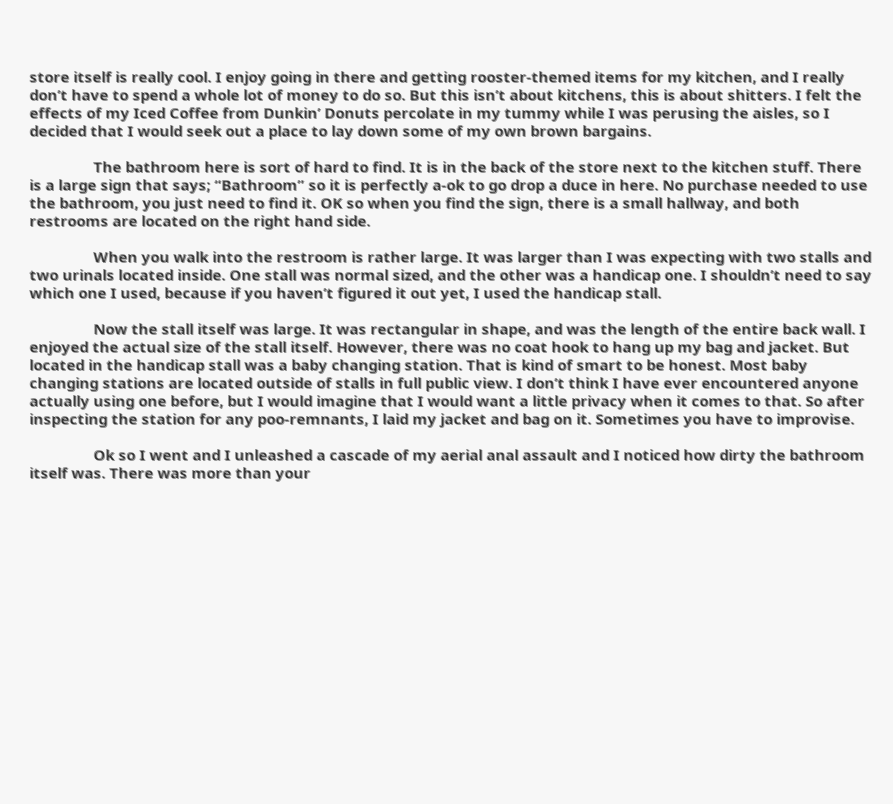store itself is really cool. I enjoy going in there and getting rooster-themed items for my kitchen, and I really don’t have to spend a whole lot of money to do so. But this isn’t about kitchens, this is about shitters. I felt the effects of my Iced Coffee from Dunkin’ Donuts percolate in my tummy while I was perusing the aisles, so I decided that I would seek out a place to lay down some of my own brown bargains.

                The bathroom here is sort of hard to find. It is in the back of the store next to the kitchen stuff. There is a large sign that says; “Bathroom” so it is perfectly a-ok to go drop a duce in here. No purchase needed to use the bathroom, you just need to find it. OK so when you find the sign, there is a small hallway, and both restrooms are located on the right hand side.

                When you walk into the restroom is rather large. It was larger than I was expecting with two stalls and two urinals located inside. One stall was normal sized, and the other was a handicap one. I shouldn’t need to say which one I used, because if you haven’t figured it out yet, I used the handicap stall.

                Now the stall itself was large. It was rectangular in shape, and was the length of the entire back wall. I enjoyed the actual size of the stall itself. However, there was no coat hook to hang up my bag and jacket. But located in the handicap stall was a baby changing station. That is kind of smart to be honest. Most baby changing stations are located outside of stalls in full public view. I don’t think I have ever encountered anyone actually using one before, but I would imagine that I would want a little privacy when it comes to that. So after inspecting the station for any poo-remnants, I laid my jacket and bag on it. Sometimes you have to improvise.

                Ok so I went and I unleashed a cascade of my aerial anal assault and I noticed how dirty the bathroom itself was. There was more than your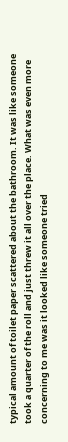typical amount of toilet paper scattered about the bathroom. It was like someone took a quarter of the roll and just threw it all over the place. What was even more concerning to me was it looked like someone tried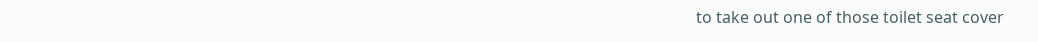to take out one of those toilet seat cover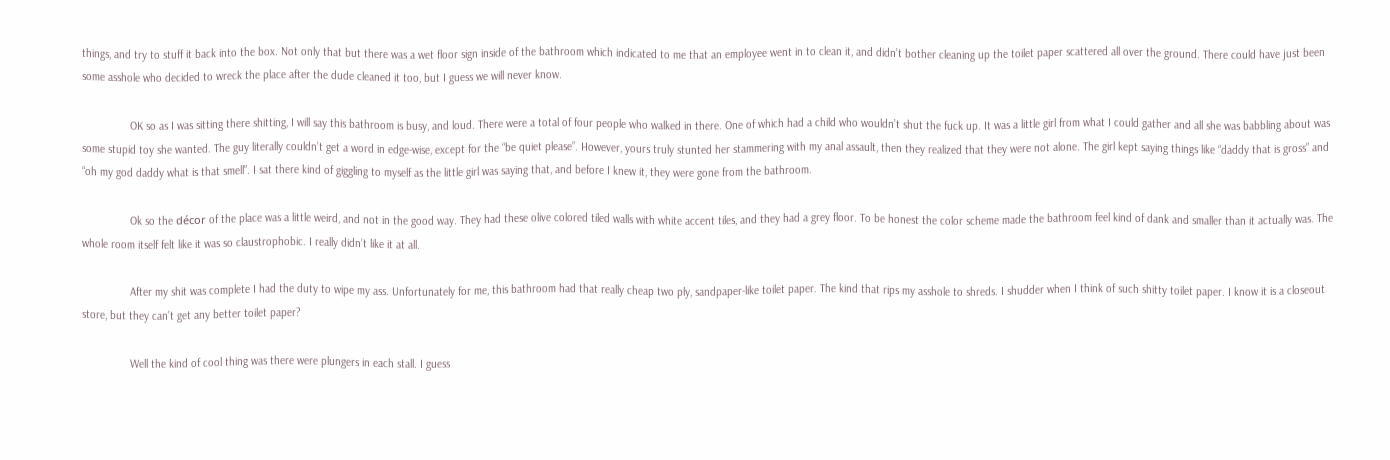things, and try to stuff it back into the box. Not only that but there was a wet floor sign inside of the bathroom which indicated to me that an employee went in to clean it, and didn’t bother cleaning up the toilet paper scattered all over the ground. There could have just been some asshole who decided to wreck the place after the dude cleaned it too, but I guess we will never know.

                OK so as I was sitting there shitting, I will say this bathroom is busy, and loud. There were a total of four people who walked in there. One of which had a child who wouldn’t shut the fuck up. It was a little girl from what I could gather and all she was babbling about was some stupid toy she wanted. The guy literally couldn’t get a word in edge-wise, except for the “be quiet please”. However, yours truly stunted her stammering with my anal assault, then they realized that they were not alone. The girl kept saying things like “daddy that is gross” and “oh my god daddy what is that smell”. I sat there kind of giggling to myself as the little girl was saying that, and before I knew it, they were gone from the bathroom.

                Ok so the décor of the place was a little weird, and not in the good way. They had these olive colored tiled walls with white accent tiles, and they had a grey floor. To be honest the color scheme made the bathroom feel kind of dank and smaller than it actually was. The whole room itself felt like it was so claustrophobic. I really didn’t like it at all.

                After my shit was complete I had the duty to wipe my ass. Unfortunately for me, this bathroom had that really cheap two ply, sandpaper-like toilet paper. The kind that rips my asshole to shreds. I shudder when I think of such shitty toilet paper. I know it is a closeout store, but they can’t get any better toilet paper?

                Well the kind of cool thing was there were plungers in each stall. I guess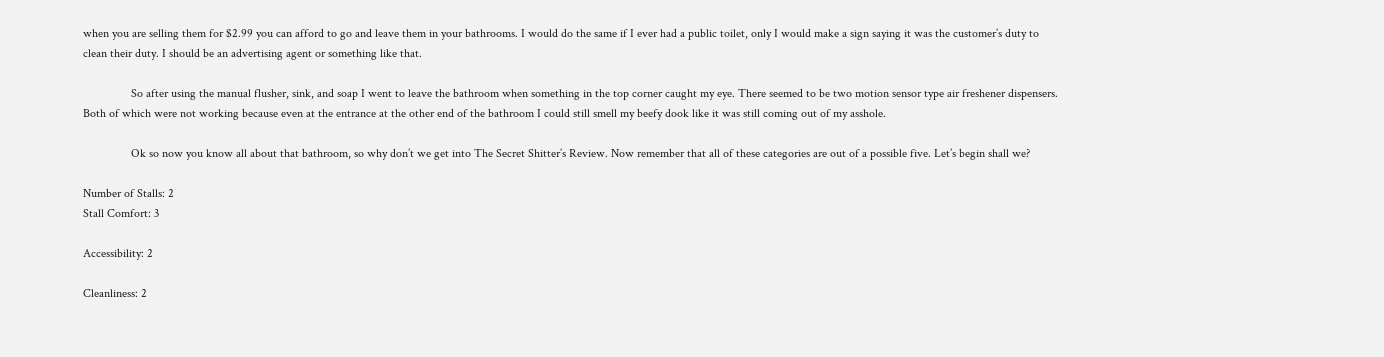when you are selling them for $2.99 you can afford to go and leave them in your bathrooms. I would do the same if I ever had a public toilet, only I would make a sign saying it was the customer’s duty to clean their duty. I should be an advertising agent or something like that.

                So after using the manual flusher, sink, and soap I went to leave the bathroom when something in the top corner caught my eye. There seemed to be two motion sensor type air freshener dispensers. Both of which were not working because even at the entrance at the other end of the bathroom I could still smell my beefy dook like it was still coming out of my asshole.

                Ok so now you know all about that bathroom, so why don’t we get into The Secret Shitter’s Review. Now remember that all of these categories are out of a possible five. Let’s begin shall we?

Number of Stalls: 2
Stall Comfort: 3

Accessibility: 2

Cleanliness: 2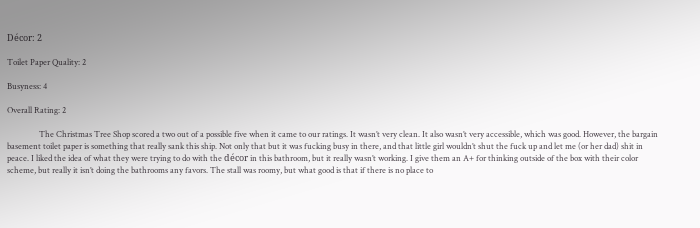Décor: 2

Toilet Paper Quality: 2

Busyness: 4

Overall Rating: 2

                The Christmas Tree Shop scored a two out of a possible five when it came to our ratings. It wasn’t very clean. It also wasn’t very accessible, which was good. However, the bargain basement toilet paper is something that really sank this ship. Not only that but it was fucking busy in there, and that little girl wouldn’t shut the fuck up and let me (or her dad) shit in peace. I liked the idea of what they were trying to do with the décor in this bathroom, but it really wasn’t working. I give them an A+ for thinking outside of the box with their color scheme, but really it isn’t doing the bathrooms any favors. The stall was roomy, but what good is that if there is no place to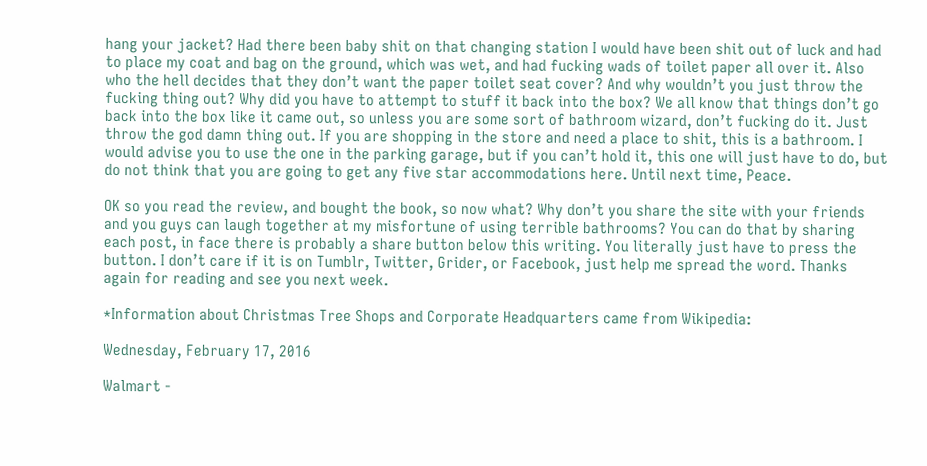hang your jacket? Had there been baby shit on that changing station I would have been shit out of luck and had to place my coat and bag on the ground, which was wet, and had fucking wads of toilet paper all over it. Also who the hell decides that they don’t want the paper toilet seat cover? And why wouldn’t you just throw the fucking thing out? Why did you have to attempt to stuff it back into the box? We all know that things don’t go back into the box like it came out, so unless you are some sort of bathroom wizard, don’t fucking do it. Just throw the god damn thing out. If you are shopping in the store and need a place to shit, this is a bathroom. I would advise you to use the one in the parking garage, but if you can’t hold it, this one will just have to do, but do not think that you are going to get any five star accommodations here. Until next time, Peace.

OK so you read the review, and bought the book, so now what? Why don’t you share the site with your friends and you guys can laugh together at my misfortune of using terrible bathrooms? You can do that by sharing each post, in face there is probably a share button below this writing. You literally just have to press the button. I don’t care if it is on Tumblr, Twitter, Grider, or Facebook, just help me spread the word. Thanks again for reading and see you next week.

*Information about Christmas Tree Shops and Corporate Headquarters came from Wikipedia:

Wednesday, February 17, 2016

Walmart -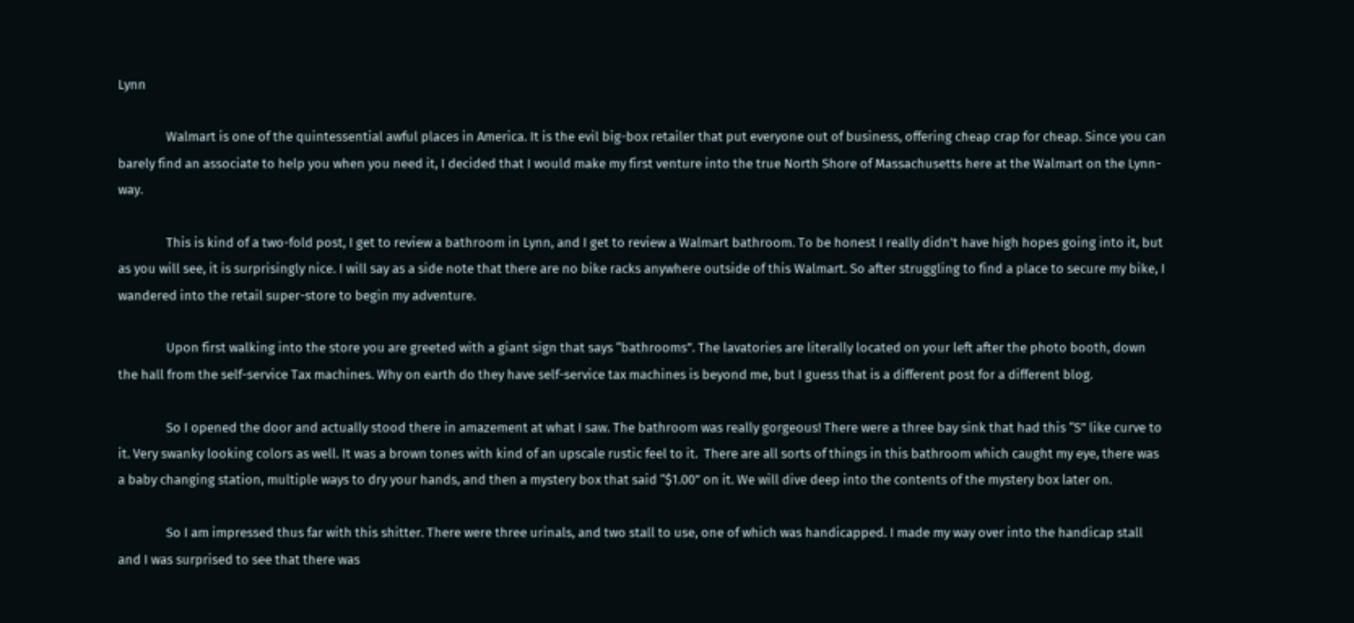Lynn

                Walmart is one of the quintessential awful places in America. It is the evil big-box retailer that put everyone out of business, offering cheap crap for cheap. Since you can barely find an associate to help you when you need it, I decided that I would make my first venture into the true North Shore of Massachusetts here at the Walmart on the Lynn-way.

                This is kind of a two-fold post, I get to review a bathroom in Lynn, and I get to review a Walmart bathroom. To be honest I really didn’t have high hopes going into it, but as you will see, it is surprisingly nice. I will say as a side note that there are no bike racks anywhere outside of this Walmart. So after struggling to find a place to secure my bike, I wandered into the retail super-store to begin my adventure.

                Upon first walking into the store you are greeted with a giant sign that says “bathrooms”. The lavatories are literally located on your left after the photo booth, down the hall from the self-service Tax machines. Why on earth do they have self-service tax machines is beyond me, but I guess that is a different post for a different blog.

                So I opened the door and actually stood there in amazement at what I saw. The bathroom was really gorgeous! There were a three bay sink that had this “S” like curve to it. Very swanky looking colors as well. It was a brown tones with kind of an upscale rustic feel to it.  There are all sorts of things in this bathroom which caught my eye, there was a baby changing station, multiple ways to dry your hands, and then a mystery box that said “$1.00” on it. We will dive deep into the contents of the mystery box later on.

                So I am impressed thus far with this shitter. There were three urinals, and two stall to use, one of which was handicapped. I made my way over into the handicap stall and I was surprised to see that there was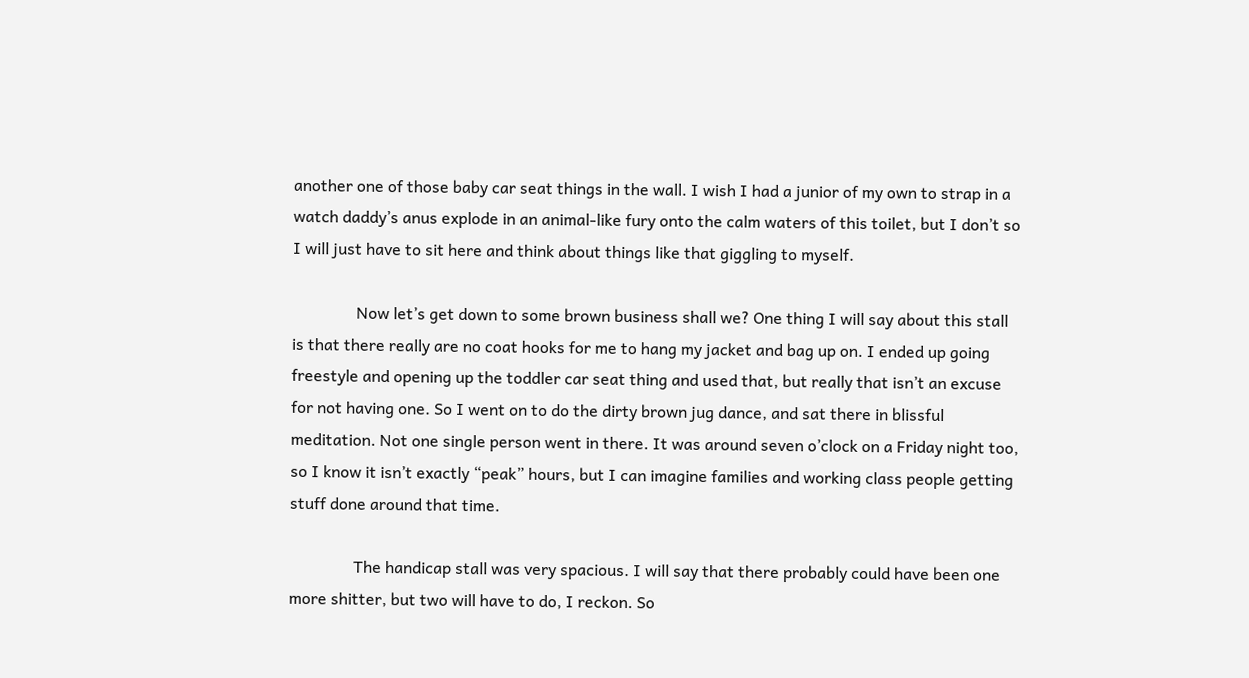another one of those baby car seat things in the wall. I wish I had a junior of my own to strap in a watch daddy’s anus explode in an animal-like fury onto the calm waters of this toilet, but I don’t so I will just have to sit here and think about things like that giggling to myself.

                Now let’s get down to some brown business shall we? One thing I will say about this stall is that there really are no coat hooks for me to hang my jacket and bag up on. I ended up going freestyle and opening up the toddler car seat thing and used that, but really that isn’t an excuse for not having one. So I went on to do the dirty brown jug dance, and sat there in blissful meditation. Not one single person went in there. It was around seven o’clock on a Friday night too, so I know it isn’t exactly “peak” hours, but I can imagine families and working class people getting stuff done around that time.

                The handicap stall was very spacious. I will say that there probably could have been one more shitter, but two will have to do, I reckon. So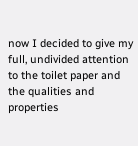now I decided to give my full, undivided attention to the toilet paper and the qualities and properties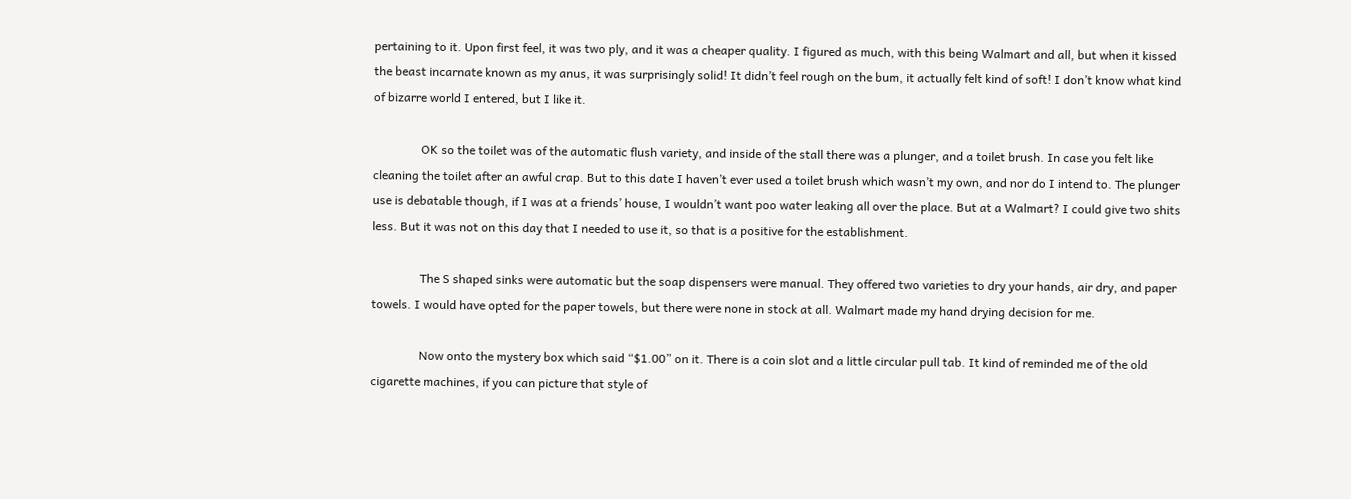pertaining to it. Upon first feel, it was two ply, and it was a cheaper quality. I figured as much, with this being Walmart and all, but when it kissed the beast incarnate known as my anus, it was surprisingly solid! It didn’t feel rough on the bum, it actually felt kind of soft! I don’t know what kind of bizarre world I entered, but I like it.

                OK so the toilet was of the automatic flush variety, and inside of the stall there was a plunger, and a toilet brush. In case you felt like cleaning the toilet after an awful crap. But to this date I haven’t ever used a toilet brush which wasn’t my own, and nor do I intend to. The plunger use is debatable though, if I was at a friends’ house, I wouldn’t want poo water leaking all over the place. But at a Walmart? I could give two shits less. But it was not on this day that I needed to use it, so that is a positive for the establishment.

                The S shaped sinks were automatic but the soap dispensers were manual. They offered two varieties to dry your hands, air dry, and paper towels. I would have opted for the paper towels, but there were none in stock at all. Walmart made my hand drying decision for me.

                Now onto the mystery box which said “$1.00” on it. There is a coin slot and a little circular pull tab. It kind of reminded me of the old cigarette machines, if you can picture that style of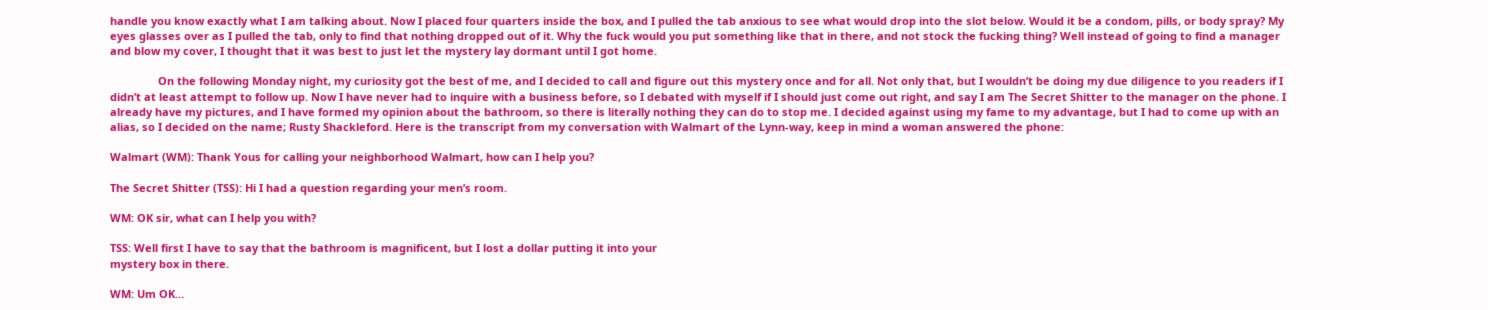handle you know exactly what I am talking about. Now I placed four quarters inside the box, and I pulled the tab anxious to see what would drop into the slot below. Would it be a condom, pills, or body spray? My eyes glasses over as I pulled the tab, only to find that nothing dropped out of it. Why the fuck would you put something like that in there, and not stock the fucking thing? Well instead of going to find a manager and blow my cover, I thought that it was best to just let the mystery lay dormant until I got home.

                On the following Monday night, my curiosity got the best of me, and I decided to call and figure out this mystery once and for all. Not only that, but I wouldn’t be doing my due diligence to you readers if I didn’t at least attempt to follow up. Now I have never had to inquire with a business before, so I debated with myself if I should just come out right, and say I am The Secret Shitter to the manager on the phone. I already have my pictures, and I have formed my opinion about the bathroom, so there is literally nothing they can do to stop me. I decided against using my fame to my advantage, but I had to come up with an alias, so I decided on the name; Rusty Shackleford. Here is the transcript from my conversation with Walmart of the Lynn-way, keep in mind a woman answered the phone:

Walmart (WM): Thank Yous for calling your neighborhood Walmart, how can I help you?

The Secret Shitter (TSS): Hi I had a question regarding your men’s room.

WM: OK sir, what can I help you with?

TSS: Well first I have to say that the bathroom is magnificent, but I lost a dollar putting it into your
mystery box in there.

WM: Um OK…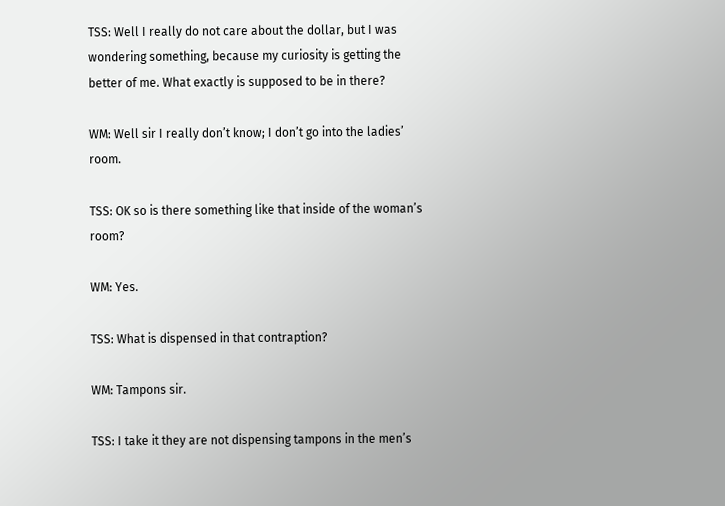TSS: Well I really do not care about the dollar, but I was wondering something, because my curiosity is getting the better of me. What exactly is supposed to be in there?

WM: Well sir I really don’t know; I don’t go into the ladies’ room.

TSS: OK so is there something like that inside of the woman’s room?

WM: Yes.

TSS: What is dispensed in that contraption?

WM: Tampons sir.

TSS: I take it they are not dispensing tampons in the men’s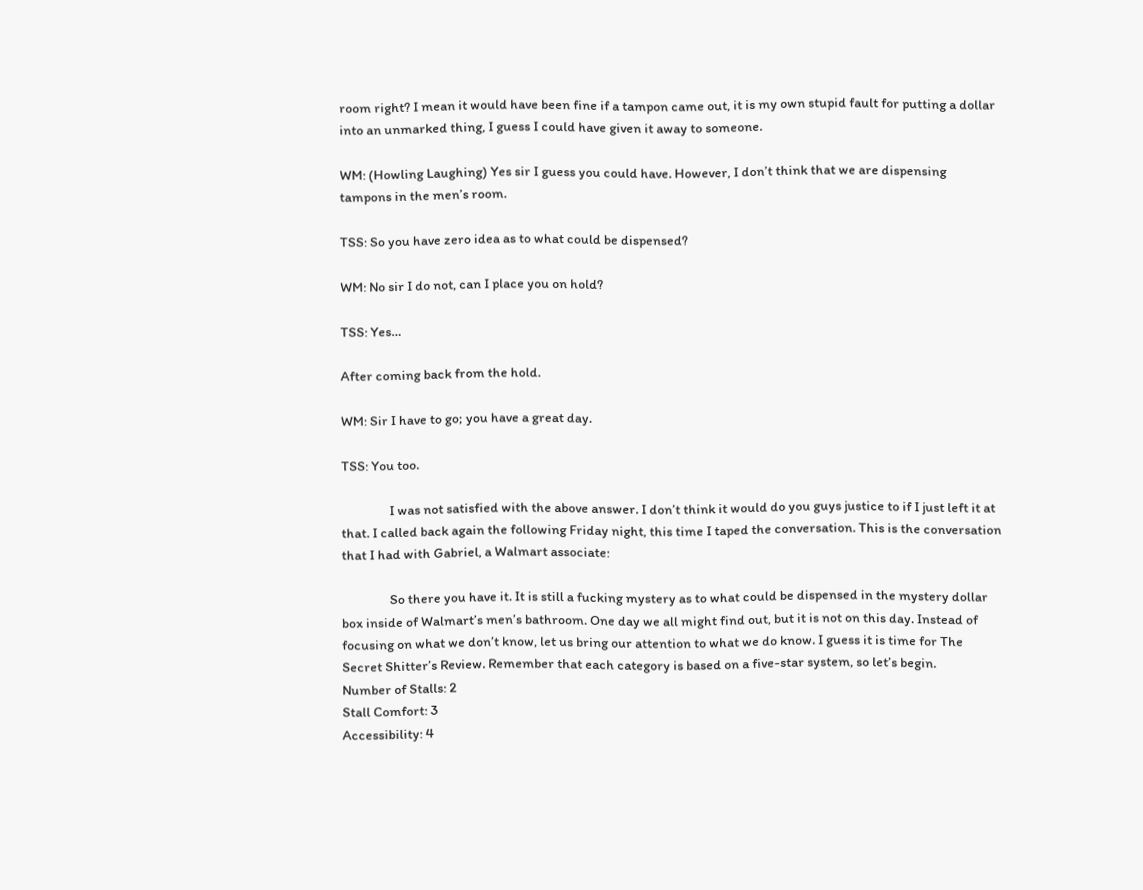room right? I mean it would have been fine if a tampon came out, it is my own stupid fault for putting a dollar into an unmarked thing, I guess I could have given it away to someone.

WM: (Howling Laughing) Yes sir I guess you could have. However, I don’t think that we are dispensing tampons in the men’s room.

TSS: So you have zero idea as to what could be dispensed?

WM: No sir I do not, can I place you on hold?

TSS: Yes…

After coming back from the hold.

WM: Sir I have to go; you have a great day.

TSS: You too.

                I was not satisfied with the above answer. I don’t think it would do you guys justice to if I just left it at that. I called back again the following Friday night, this time I taped the conversation. This is the conversation that I had with Gabriel, a Walmart associate:

                So there you have it. It is still a fucking mystery as to what could be dispensed in the mystery dollar box inside of Walmart’s men’s bathroom. One day we all might find out, but it is not on this day. Instead of focusing on what we don’t know, let us bring our attention to what we do know. I guess it is time for The Secret Shitter’s Review. Remember that each category is based on a five-star system, so let’s begin.
Number of Stalls: 2
Stall Comfort: 3
Accessibility: 4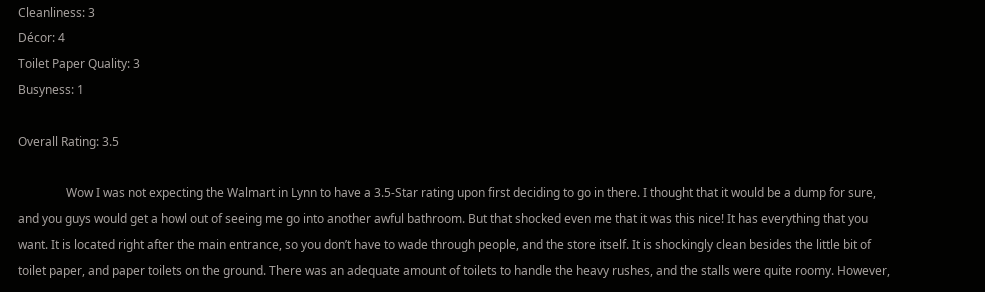Cleanliness: 3
Décor: 4
Toilet Paper Quality: 3
Busyness: 1

Overall Rating: 3.5

                Wow I was not expecting the Walmart in Lynn to have a 3.5-Star rating upon first deciding to go in there. I thought that it would be a dump for sure, and you guys would get a howl out of seeing me go into another awful bathroom. But that shocked even me that it was this nice! It has everything that you want. It is located right after the main entrance, so you don’t have to wade through people, and the store itself. It is shockingly clean besides the little bit of toilet paper, and paper toilets on the ground. There was an adequate amount of toilets to handle the heavy rushes, and the stalls were quite roomy. However,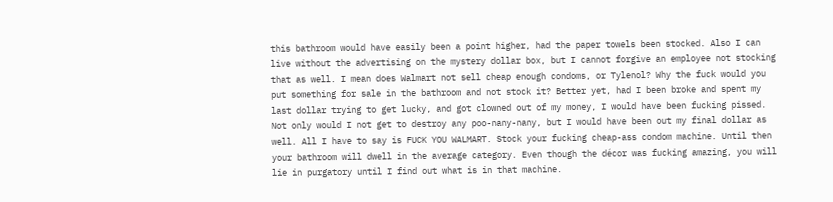this bathroom would have easily been a point higher, had the paper towels been stocked. Also I can live without the advertising on the mystery dollar box, but I cannot forgive an employee not stocking that as well. I mean does Walmart not sell cheap enough condoms, or Tylenol? Why the fuck would you put something for sale in the bathroom and not stock it? Better yet, had I been broke and spent my last dollar trying to get lucky, and got clowned out of my money, I would have been fucking pissed. Not only would I not get to destroy any poo-nany-nany, but I would have been out my final dollar as well. All I have to say is FUCK YOU WALMART. Stock your fucking cheap-ass condom machine. Until then your bathroom will dwell in the average category. Even though the décor was fucking amazing, you will lie in purgatory until I find out what is in that machine.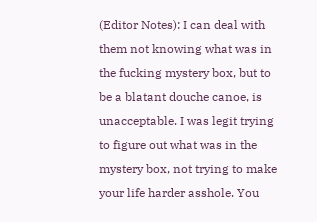(Editor Notes): I can deal with them not knowing what was in the fucking mystery box, but to be a blatant douche canoe, is unacceptable. I was legit trying to figure out what was in the mystery box, not trying to make your life harder asshole. You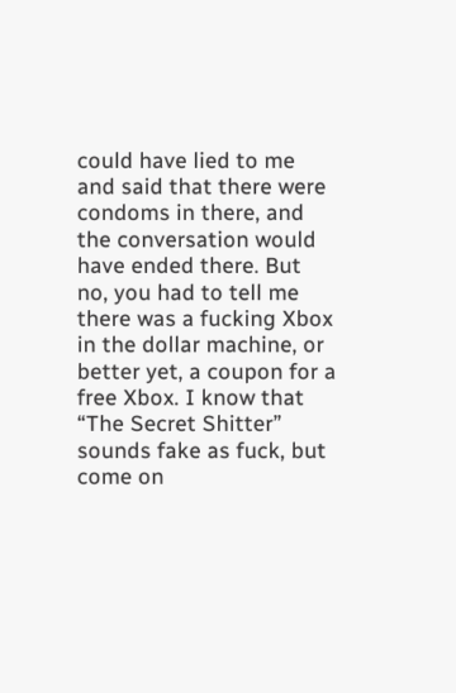could have lied to me and said that there were condoms in there, and the conversation would have ended there. But no, you had to tell me there was a fucking Xbox in the dollar machine, or better yet, a coupon for a free Xbox. I know that “The Secret Shitter” sounds fake as fuck, but come on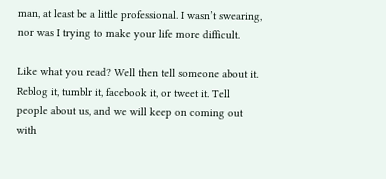man, at least be a little professional. I wasn’t swearing, nor was I trying to make your life more difficult.

Like what you read? Well then tell someone about it. Reblog it, tumblr it, facebook it, or tweet it. Tell people about us, and we will keep on coming out with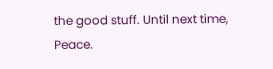the good stuff. Until next time, Peace.